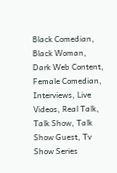Black Comedian, Black Woman, Dark Web Content, Female Comedian, Interviews, Live Videos, Real Talk, Talk Show, Talk Show Guest, Tv Show Series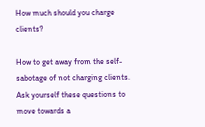How much should you charge clients?

How to get away from the self-sabotage of not charging clients. Ask yourself these questions to move towards a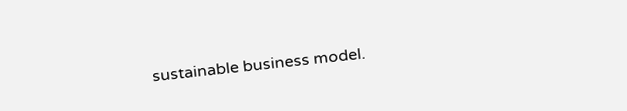sustainable business model.